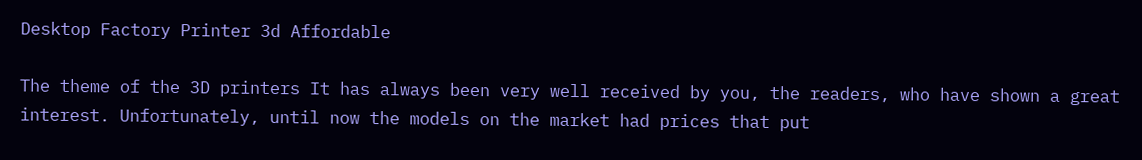Desktop Factory Printer 3d Affordable

The theme of the 3D printers It has always been very well received by you, the readers, who have shown a great interest. Unfortunately, until now the models on the market had prices that put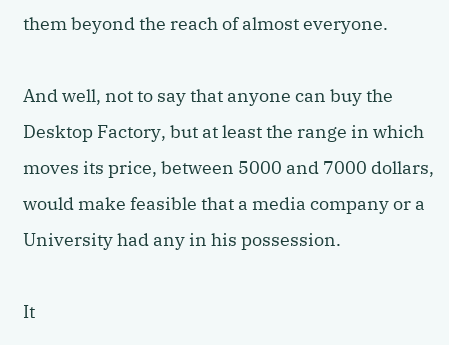them beyond the reach of almost everyone.

And well, not to say that anyone can buy the Desktop Factory, but at least the range in which moves its price, between 5000 and 7000 dollars, would make feasible that a media company or a University had any in his possession.

It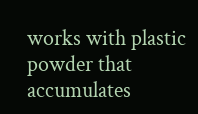works with plastic powder that accumulates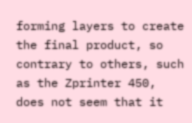forming layers to create the final product, so contrary to others, such as the Zprinter 450, does not seem that it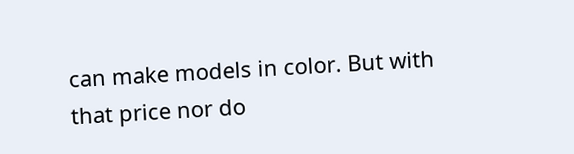can make models in color. But with that price nor do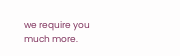we require you much more.